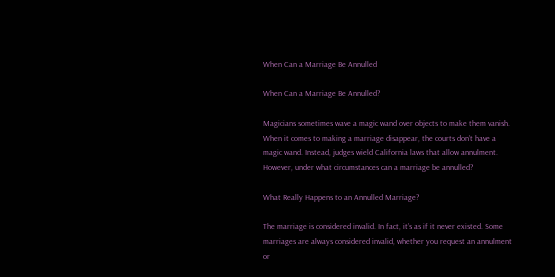When Can a Marriage Be Annulled

When Can a Marriage Be Annulled?

Magicians sometimes wave a magic wand over objects to make them vanish. When it comes to making a marriage disappear, the courts don’t have a magic wand. Instead, judges wield California laws that allow annulment. However, under what circumstances can a marriage be annulled?

What Really Happens to an Annulled Marriage?

The marriage is considered invalid. In fact, it’s as if it never existed. Some marriages are always considered invalid, whether you request an annulment or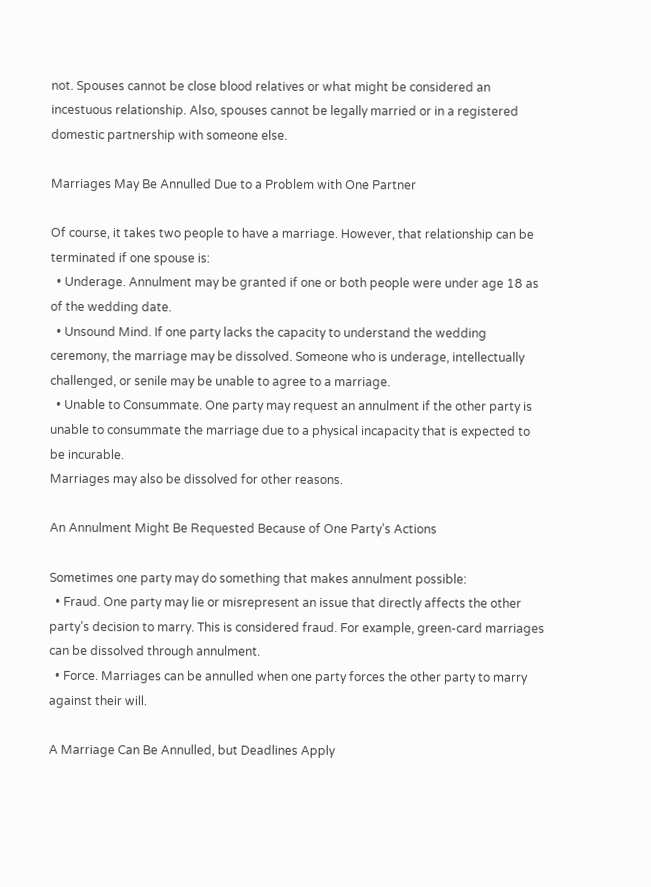not. Spouses cannot be close blood relatives or what might be considered an incestuous relationship. Also, spouses cannot be legally married or in a registered domestic partnership with someone else.

Marriages May Be Annulled Due to a Problem with One Partner

Of course, it takes two people to have a marriage. However, that relationship can be terminated if one spouse is:
  • Underage. Annulment may be granted if one or both people were under age 18 as of the wedding date.
  • Unsound Mind. If one party lacks the capacity to understand the wedding ceremony, the marriage may be dissolved. Someone who is underage, intellectually challenged, or senile may be unable to agree to a marriage.
  • Unable to Consummate. One party may request an annulment if the other party is unable to consummate the marriage due to a physical incapacity that is expected to be incurable.
Marriages may also be dissolved for other reasons.

An Annulment Might Be Requested Because of One Party’s Actions

Sometimes one party may do something that makes annulment possible:
  • Fraud. One party may lie or misrepresent an issue that directly affects the other party’s decision to marry. This is considered fraud. For example, green-card marriages can be dissolved through annulment.
  • Force. Marriages can be annulled when one party forces the other party to marry against their will.

A Marriage Can Be Annulled, but Deadlines Apply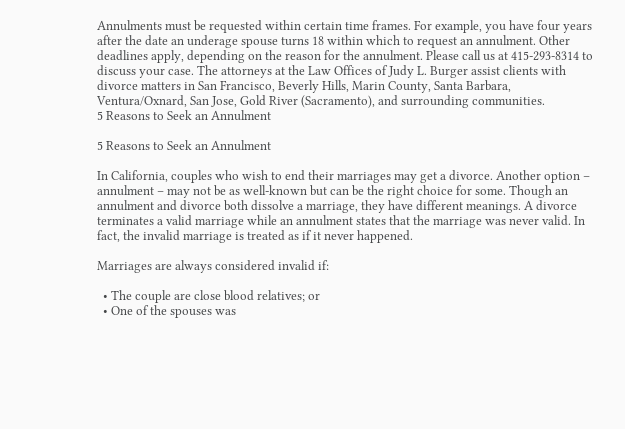Annulments must be requested within certain time frames. For example, you have four years after the date an underage spouse turns 18 within which to request an annulment. Other deadlines apply, depending on the reason for the annulment. Please call us at 415-293-8314 to discuss your case. The attorneys at the Law Offices of Judy L. Burger assist clients with divorce matters in San Francisco, Beverly Hills, Marin County, Santa Barbara, Ventura/Oxnard, San Jose, Gold River (Sacramento), and surrounding communities.
5 Reasons to Seek an Annulment

5 Reasons to Seek an Annulment

In California, couples who wish to end their marriages may get a divorce. Another option – annulment – may not be as well-known but can be the right choice for some. Though an annulment and divorce both dissolve a marriage, they have different meanings. A divorce terminates a valid marriage while an annulment states that the marriage was never valid. In fact, the invalid marriage is treated as if it never happened.

Marriages are always considered invalid if:

  • The couple are close blood relatives; or
  • One of the spouses was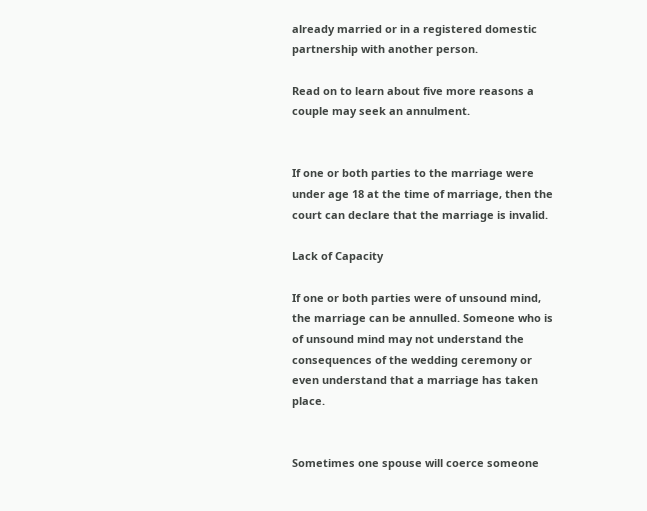already married or in a registered domestic partnership with another person.

Read on to learn about five more reasons a couple may seek an annulment.


If one or both parties to the marriage were under age 18 at the time of marriage, then the court can declare that the marriage is invalid.

Lack of Capacity

If one or both parties were of unsound mind, the marriage can be annulled. Someone who is of unsound mind may not understand the consequences of the wedding ceremony or even understand that a marriage has taken place.


Sometimes one spouse will coerce someone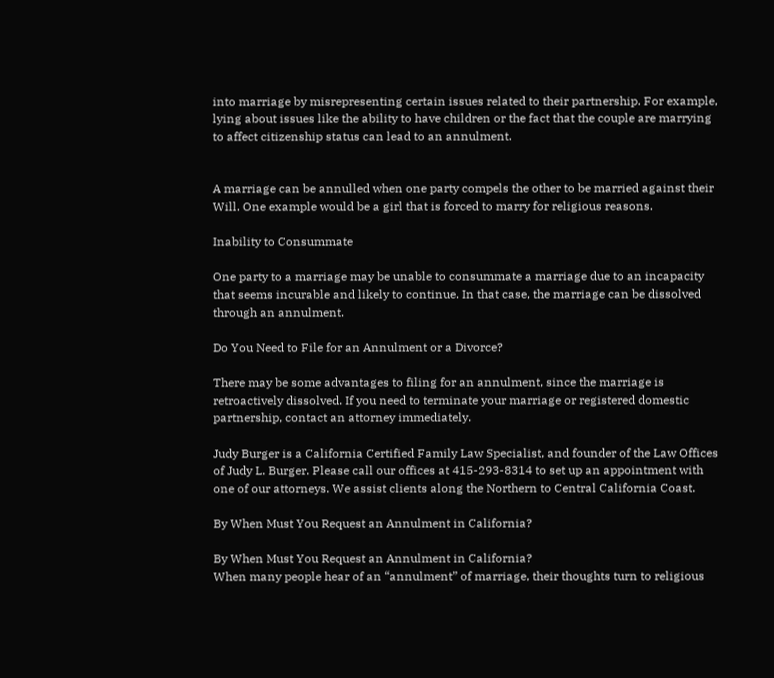into marriage by misrepresenting certain issues related to their partnership. For example, lying about issues like the ability to have children or the fact that the couple are marrying to affect citizenship status can lead to an annulment.


A marriage can be annulled when one party compels the other to be married against their Will. One example would be a girl that is forced to marry for religious reasons.

Inability to Consummate

One party to a marriage may be unable to consummate a marriage due to an incapacity that seems incurable and likely to continue. In that case, the marriage can be dissolved through an annulment.

Do You Need to File for an Annulment or a Divorce?

There may be some advantages to filing for an annulment, since the marriage is retroactively dissolved. If you need to terminate your marriage or registered domestic partnership, contact an attorney immediately.

Judy Burger is a California Certified Family Law Specialist, and founder of the Law Offices of Judy L. Burger. Please call our offices at 415-293-8314 to set up an appointment with one of our attorneys. We assist clients along the Northern to Central California Coast.

By When Must You Request an Annulment in California?

By When Must You Request an Annulment in California?
When many people hear of an “annulment” of marriage, their thoughts turn to religious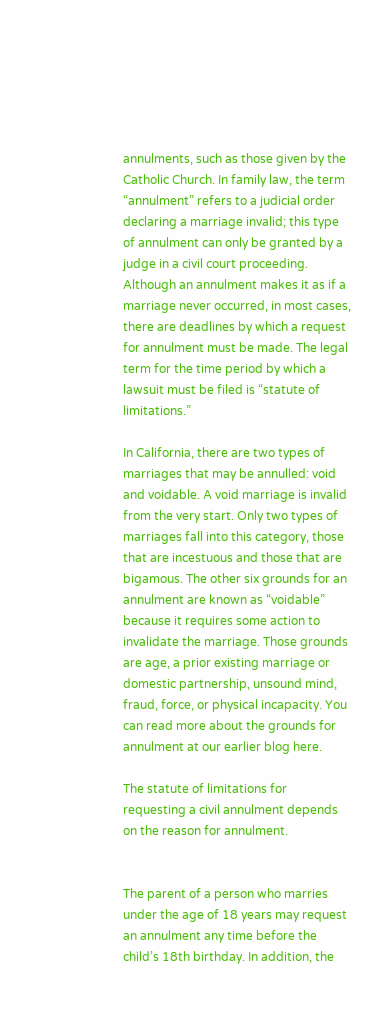annulments, such as those given by the Catholic Church. In family law, the term “annulment” refers to a judicial order declaring a marriage invalid; this type of annulment can only be granted by a judge in a civil court proceeding. Although an annulment makes it as if a marriage never occurred, in most cases, there are deadlines by which a request for annulment must be made. The legal term for the time period by which a lawsuit must be filed is “statute of limitations.”

In California, there are two types of marriages that may be annulled: void and voidable. A void marriage is invalid from the very start. Only two types of marriages fall into this category, those that are incestuous and those that are bigamous. The other six grounds for an annulment are known as “voidable” because it requires some action to invalidate the marriage. Those grounds are age, a prior existing marriage or domestic partnership, unsound mind, fraud, force, or physical incapacity. You can read more about the grounds for annulment at our earlier blog here.

The statute of limitations for requesting a civil annulment depends on the reason for annulment.


The parent of a person who marries under the age of 18 years may request an annulment any time before the child’s 18th birthday. In addition, the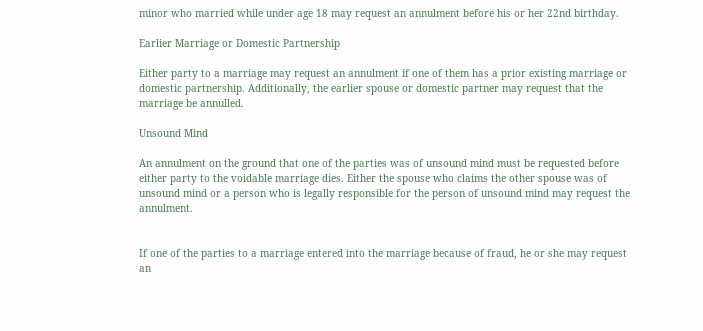minor who married while under age 18 may request an annulment before his or her 22nd birthday.

Earlier Marriage or Domestic Partnership

Either party to a marriage may request an annulment if one of them has a prior existing marriage or domestic partnership. Additionally, the earlier spouse or domestic partner may request that the marriage be annulled.

Unsound Mind

An annulment on the ground that one of the parties was of unsound mind must be requested before either party to the voidable marriage dies. Either the spouse who claims the other spouse was of unsound mind or a person who is legally responsible for the person of unsound mind may request the annulment.


If one of the parties to a marriage entered into the marriage because of fraud, he or she may request an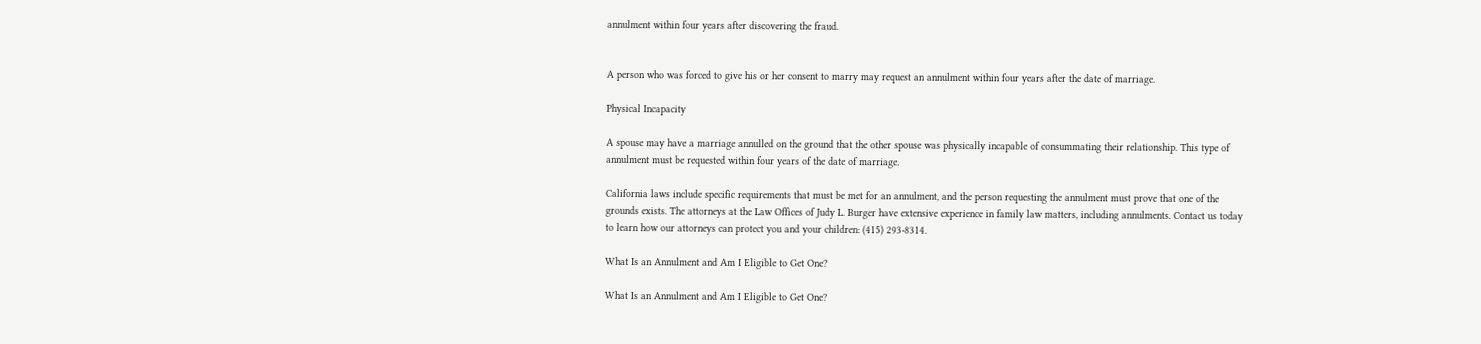annulment within four years after discovering the fraud.


A person who was forced to give his or her consent to marry may request an annulment within four years after the date of marriage.

Physical Incapacity

A spouse may have a marriage annulled on the ground that the other spouse was physically incapable of consummating their relationship. This type of annulment must be requested within four years of the date of marriage.

California laws include specific requirements that must be met for an annulment, and the person requesting the annulment must prove that one of the grounds exists. The attorneys at the Law Offices of Judy L. Burger have extensive experience in family law matters, including annulments. Contact us today to learn how our attorneys can protect you and your children: (415) 293-8314.

What Is an Annulment and Am I Eligible to Get One?

What Is an Annulment and Am I Eligible to Get One?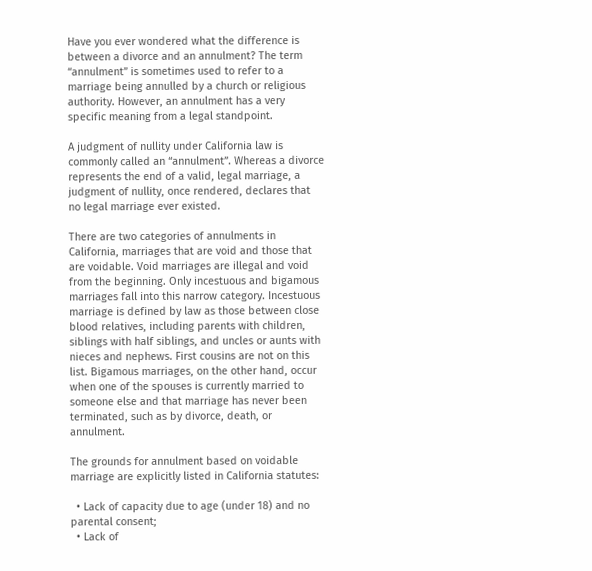Have you ever wondered what the difference is between a divorce and an annulment? The term “annulment” is sometimes used to refer to a marriage being annulled by a church or religious authority. However, an annulment has a very specific meaning from a legal standpoint.

A judgment of nullity under California law is commonly called an “annulment”. Whereas a divorce represents the end of a valid, legal marriage, a judgment of nullity, once rendered, declares that no legal marriage ever existed.

There are two categories of annulments in California, marriages that are void and those that are voidable. Void marriages are illegal and void from the beginning. Only incestuous and bigamous marriages fall into this narrow category. Incestuous marriage is defined by law as those between close blood relatives, including parents with children, siblings with half siblings, and uncles or aunts with nieces and nephews. First cousins are not on this list. Bigamous marriages, on the other hand, occur when one of the spouses is currently married to someone else and that marriage has never been terminated, such as by divorce, death, or annulment.

The grounds for annulment based on voidable marriage are explicitly listed in California statutes:

  • Lack of capacity due to age (under 18) and no parental consent;
  • Lack of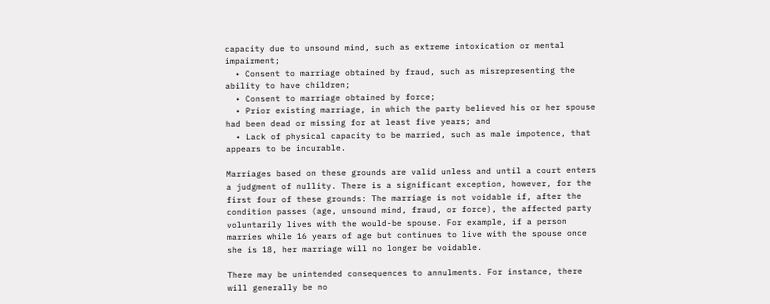capacity due to unsound mind, such as extreme intoxication or mental impairment;
  • Consent to marriage obtained by fraud, such as misrepresenting the ability to have children;
  • Consent to marriage obtained by force;
  • Prior existing marriage, in which the party believed his or her spouse had been dead or missing for at least five years; and
  • Lack of physical capacity to be married, such as male impotence, that appears to be incurable.

Marriages based on these grounds are valid unless and until a court enters a judgment of nullity. There is a significant exception, however, for the first four of these grounds: The marriage is not voidable if, after the condition passes (age, unsound mind, fraud, or force), the affected party voluntarily lives with the would-be spouse. For example, if a person marries while 16 years of age but continues to live with the spouse once she is 18, her marriage will no longer be voidable.

There may be unintended consequences to annulments. For instance, there will generally be no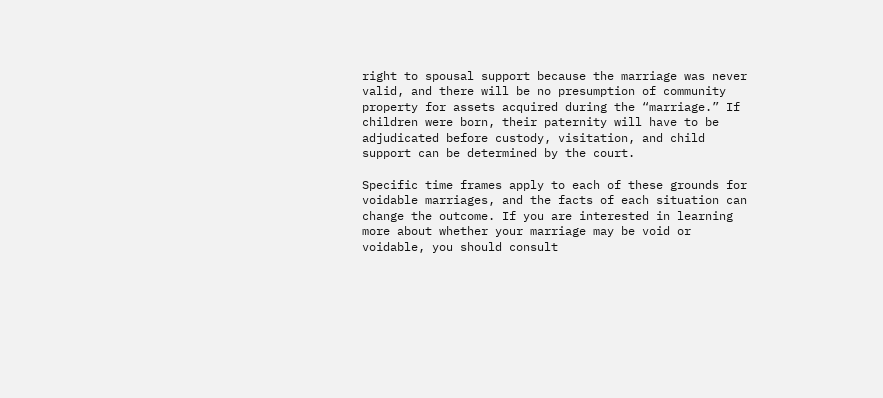right to spousal support because the marriage was never valid, and there will be no presumption of community property for assets acquired during the “marriage.” If children were born, their paternity will have to be adjudicated before custody, visitation, and child support can be determined by the court.

Specific time frames apply to each of these grounds for voidable marriages, and the facts of each situation can change the outcome. If you are interested in learning more about whether your marriage may be void or voidable, you should consult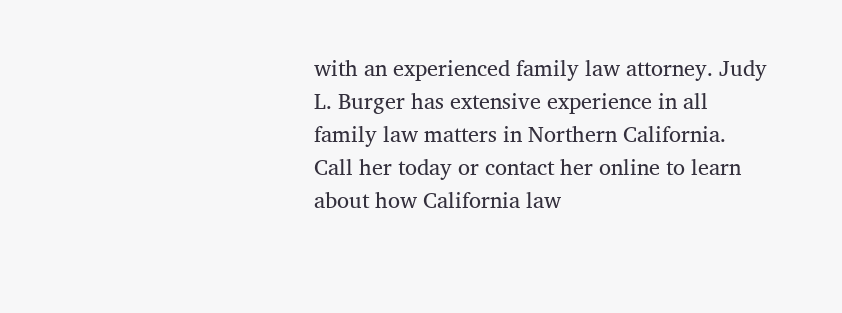with an experienced family law attorney. Judy L. Burger has extensive experience in all family law matters in Northern California. Call her today or contact her online to learn about how California law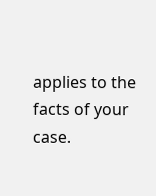applies to the facts of your case.